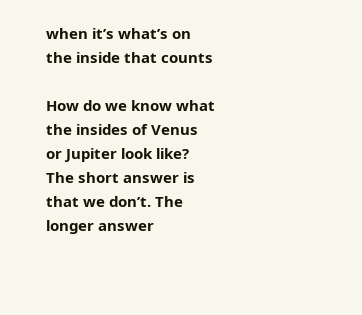when it’s what’s on the inside that counts

How do we know what the insides of Venus or Jupiter look like? The short answer is that we don’t. The longer answer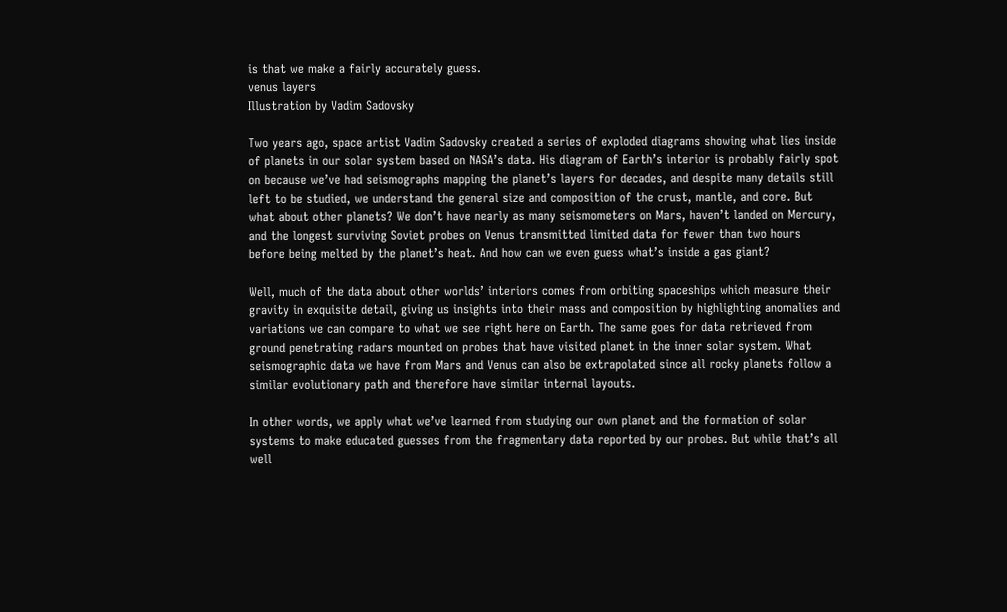is that we make a fairly accurately guess.
venus layers
Illustration by Vadim Sadovsky

Two years ago, space artist Vadim Sadovsky created a series of exploded diagrams showing what lies inside of planets in our solar system based on NASA’s data. His diagram of Earth’s interior is probably fairly spot on because we’ve had seismographs mapping the planet’s layers for decades, and despite many details still left to be studied, we understand the general size and composition of the crust, mantle, and core. But what about other planets? We don’t have nearly as many seismometers on Mars, haven’t landed on Mercury, and the longest surviving Soviet probes on Venus transmitted limited data for fewer than two hours before being melted by the planet’s heat. And how can we even guess what’s inside a gas giant?

Well, much of the data about other worlds’ interiors comes from orbiting spaceships which measure their gravity in exquisite detail, giving us insights into their mass and composition by highlighting anomalies and variations we can compare to what we see right here on Earth. The same goes for data retrieved from ground penetrating radars mounted on probes that have visited planet in the inner solar system. What seismographic data we have from Mars and Venus can also be extrapolated since all rocky planets follow a similar evolutionary path and therefore have similar internal layouts.

In other words, we apply what we’ve learned from studying our own planet and the formation of solar systems to make educated guesses from the fragmentary data reported by our probes. But while that’s all well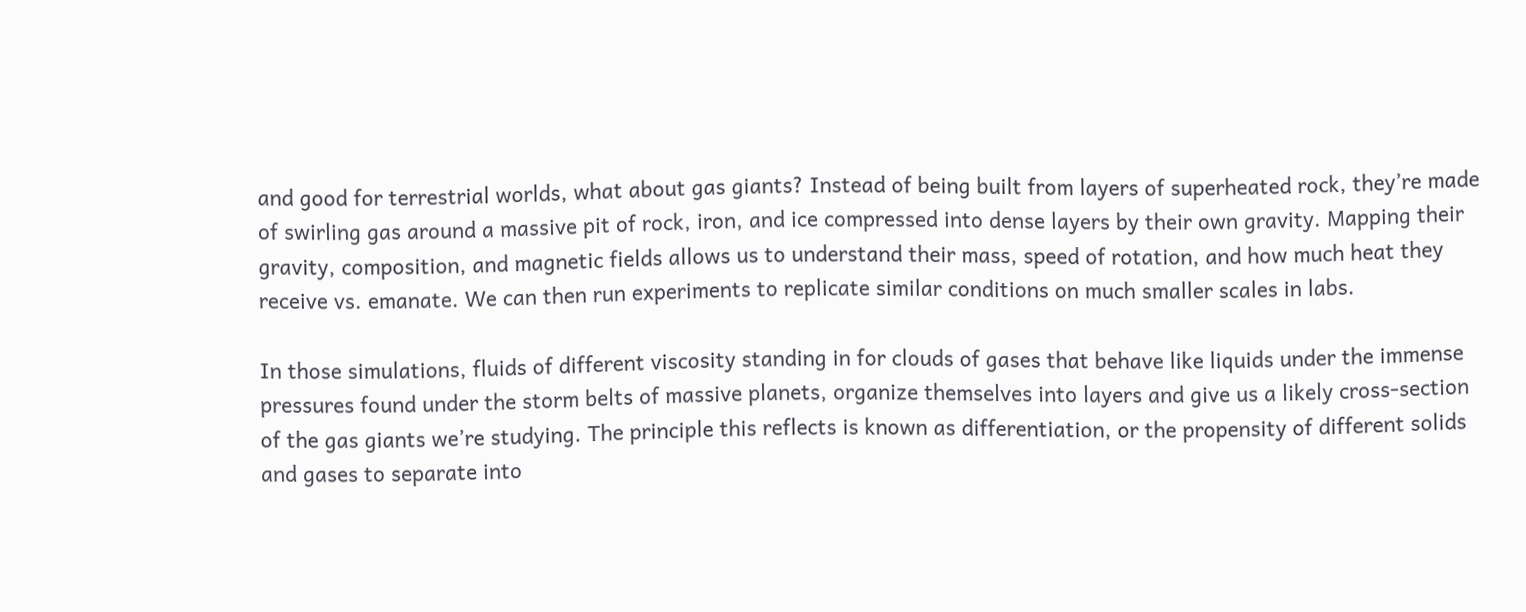and good for terrestrial worlds, what about gas giants? Instead of being built from layers of superheated rock, they’re made of swirling gas around a massive pit of rock, iron, and ice compressed into dense layers by their own gravity. Mapping their gravity, composition, and magnetic fields allows us to understand their mass, speed of rotation, and how much heat they receive vs. emanate. We can then run experiments to replicate similar conditions on much smaller scales in labs.

In those simulations, fluids of different viscosity standing in for clouds of gases that behave like liquids under the immense pressures found under the storm belts of massive planets, organize themselves into layers and give us a likely cross-section of the gas giants we’re studying. The principle this reflects is known as differentiation, or the propensity of different solids and gases to separate into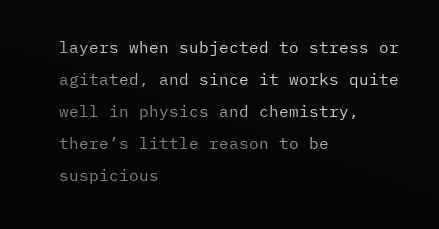layers when subjected to stress or agitated, and since it works quite well in physics and chemistry, there’s little reason to be suspicious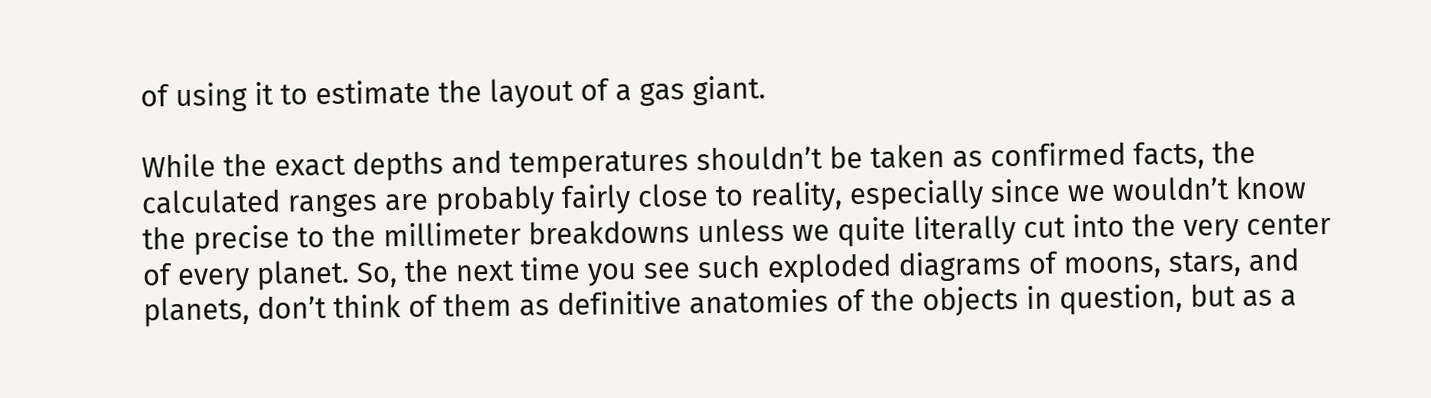of using it to estimate the layout of a gas giant.

While the exact depths and temperatures shouldn’t be taken as confirmed facts, the calculated ranges are probably fairly close to reality, especially since we wouldn’t know the precise to the millimeter breakdowns unless we quite literally cut into the very center of every planet. So, the next time you see such exploded diagrams of moons, stars, and planets, don’t think of them as definitive anatomies of the objects in question, but as a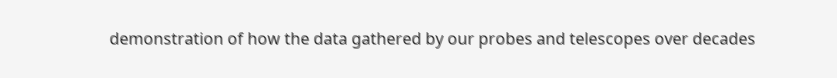demonstration of how the data gathered by our probes and telescopes over decades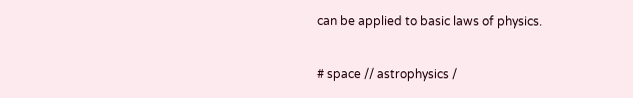can be applied to basic laws of physics.

# space // astrophysics /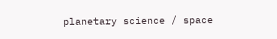planetary science / space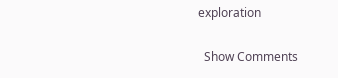exploration

  Show Comments